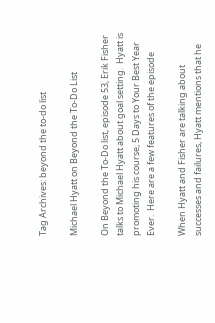Tag Archives: beyond the to-do list

Michael Hyatt on Beyond the To-Do List

On Beyond the To-Do list, episode 53, Erik Fisher talks to Michael Hyatt about goal setting.  Hyatt is promoting his course, 5 Days to Your Best Year Ever.  Here are a few features of the episode

When Hyatt and Fisher are talking about successes and failures, Hyatt mentions that he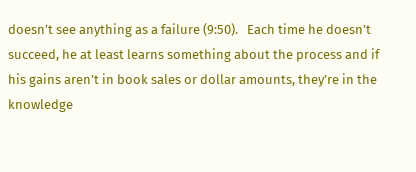doesn’t see anything as a failure (9:50).   Each time he doesn’t succeed, he at least learns something about the process and if his gains aren’t in book sales or dollar amounts, they’re in the knowledge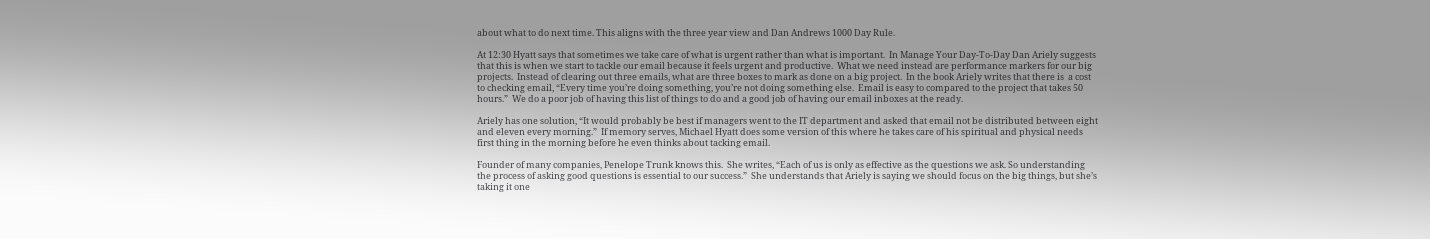about what to do next time. This aligns with the three year view and Dan Andrews 1000 Day Rule.

At 12:30 Hyatt says that sometimes we take care of what is urgent rather than what is important.  In Manage Your Day-To-Day Dan Ariely suggests that this is when we start to tackle our email because it feels urgent and productive.  What we need instead are performance markers for our big projects.  Instead of clearing out three emails, what are three boxes to mark as done on a big project.  In the book Ariely writes that there is  a cost to checking email, “Every time you’re doing something, you’re not doing something else.  Email is easy to compared to the project that takes 50 hours.”  We do a poor job of having this list of things to do and a good job of having our email inboxes at the ready.

Ariely has one solution, “It would probably be best if managers went to the IT department and asked that email not be distributed between eight and eleven every morning.”  If memory serves, Michael Hyatt does some version of this where he takes care of his spiritual and physical needs first thing in the morning before he even thinks about tacking email.

Founder of many companies, Penelope Trunk knows this.  She writes, “Each of us is only as effective as the questions we ask. So understanding the process of asking good questions is essential to our success.”  She understands that Ariely is saying we should focus on the big things, but she’s taking it one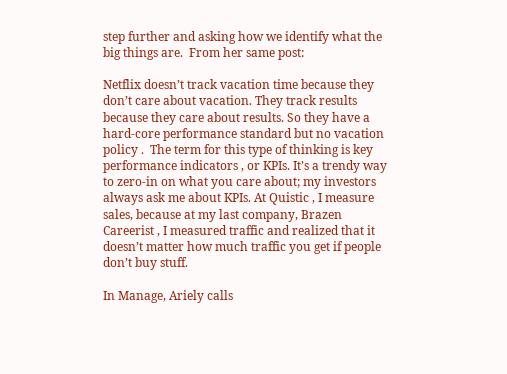step further and asking how we identify what the big things are.  From her same post:

Netflix doesn’t track vacation time because they don’t care about vacation. They track results because they care about results. So they have a hard-core performance standard but no vacation policy .  The term for this type of thinking is key performance indicators , or KPIs. It’s a trendy way to zero-in on what you care about; my investors always ask me about KPIs. At Quistic , I measure sales, because at my last company, Brazen Careerist , I measured traffic and realized that it doesn’t matter how much traffic you get if people don’t buy stuff.

In Manage, Ariely calls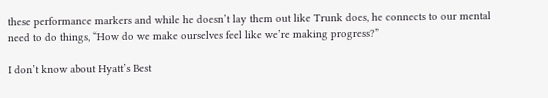these performance markers and while he doesn’t lay them out like Trunk does, he connects to our mental need to do things, “How do we make ourselves feel like we’re making progress?”

I don’t know about Hyatt’s Best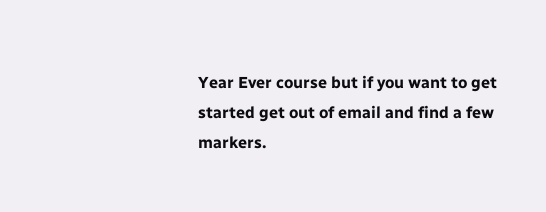Year Ever course but if you want to get started get out of email and find a few markers.